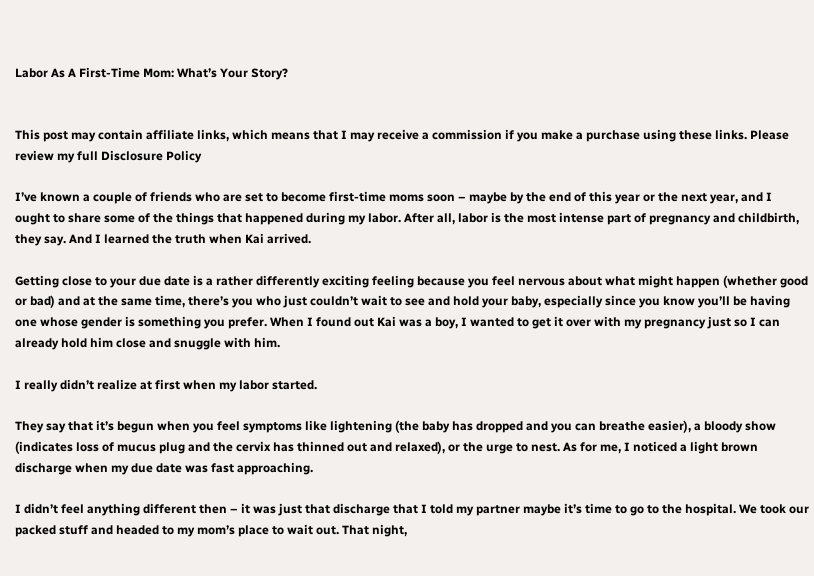Labor As A First-Time Mom: What’s Your Story?


This post may contain affiliate links, which means that I may receive a commission if you make a purchase using these links. Please review my full Disclosure Policy

I’ve known a couple of friends who are set to become first-time moms soon – maybe by the end of this year or the next year, and I ought to share some of the things that happened during my labor. After all, labor is the most intense part of pregnancy and childbirth, they say. And I learned the truth when Kai arrived.

Getting close to your due date is a rather differently exciting feeling because you feel nervous about what might happen (whether good or bad) and at the same time, there’s you who just couldn’t wait to see and hold your baby, especially since you know you’ll be having one whose gender is something you prefer. When I found out Kai was a boy, I wanted to get it over with my pregnancy just so I can already hold him close and snuggle with him.

I really didn’t realize at first when my labor started.

They say that it’s begun when you feel symptoms like lightening (the baby has dropped and you can breathe easier), a bloody show (indicates loss of mucus plug and the cervix has thinned out and relaxed), or the urge to nest. As for me, I noticed a light brown discharge when my due date was fast approaching.

I didn’t feel anything different then – it was just that discharge that I told my partner maybe it’s time to go to the hospital. We took our packed stuff and headed to my mom’s place to wait out. That night,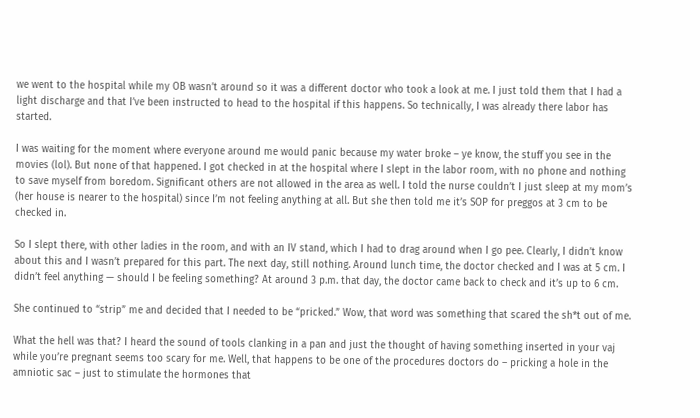we went to the hospital while my OB wasn’t around so it was a different doctor who took a look at me. I just told them that I had a light discharge and that I’ve been instructed to head to the hospital if this happens. So technically, I was already there labor has started.

I was waiting for the moment where everyone around me would panic because my water broke – ye know, the stuff you see in the movies (lol). But none of that happened. I got checked in at the hospital where I slept in the labor room, with no phone and nothing to save myself from boredom. Significant others are not allowed in the area as well. I told the nurse couldn’t I just sleep at my mom’s (her house is nearer to the hospital) since I’m not feeling anything at all. But she then told me it’s SOP for preggos at 3 cm to be checked in.

So I slept there, with other ladies in the room, and with an IV stand, which I had to drag around when I go pee. Clearly, I didn’t know about this and I wasn’t prepared for this part. The next day, still nothing. Around lunch time, the doctor checked and I was at 5 cm. I didn’t feel anything — should I be feeling something? At around 3 p.m. that day, the doctor came back to check and it’s up to 6 cm.

She continued to “strip” me and decided that I needed to be “pricked.” Wow, that word was something that scared the sh*t out of me.

What the hell was that? I heard the sound of tools clanking in a pan and just the thought of having something inserted in your vaj while you’re pregnant seems too scary for me. Well, that happens to be one of the procedures doctors do – pricking a hole in the amniotic sac – just to stimulate the hormones that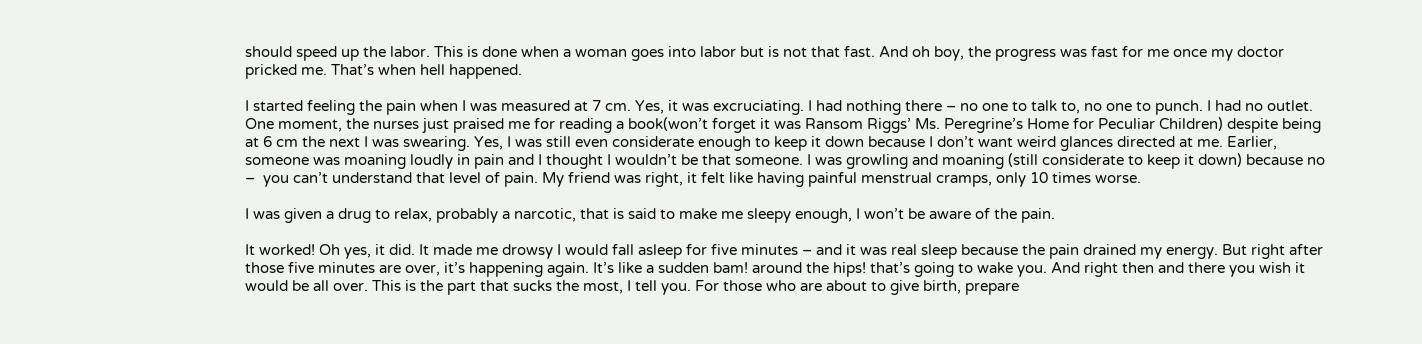should speed up the labor. This is done when a woman goes into labor but is not that fast. And oh boy, the progress was fast for me once my doctor pricked me. That’s when hell happened.

I started feeling the pain when I was measured at 7 cm. Yes, it was excruciating. I had nothing there – no one to talk to, no one to punch. I had no outlet. One moment, the nurses just praised me for reading a book(won’t forget it was Ransom Riggs’ Ms. Peregrine’s Home for Peculiar Children) despite being at 6 cm the next I was swearing. Yes, I was still even considerate enough to keep it down because I don’t want weird glances directed at me. Earlier, someone was moaning loudly in pain and I thought I wouldn’t be that someone. I was growling and moaning (still considerate to keep it down) because no –  you can’t understand that level of pain. My friend was right, it felt like having painful menstrual cramps, only 10 times worse.

I was given a drug to relax, probably a narcotic, that is said to make me sleepy enough, I won’t be aware of the pain.

It worked! Oh yes, it did. It made me drowsy I would fall asleep for five minutes – and it was real sleep because the pain drained my energy. But right after those five minutes are over, it’s happening again. It’s like a sudden bam! around the hips! that’s going to wake you. And right then and there you wish it would be all over. This is the part that sucks the most, I tell you. For those who are about to give birth, prepare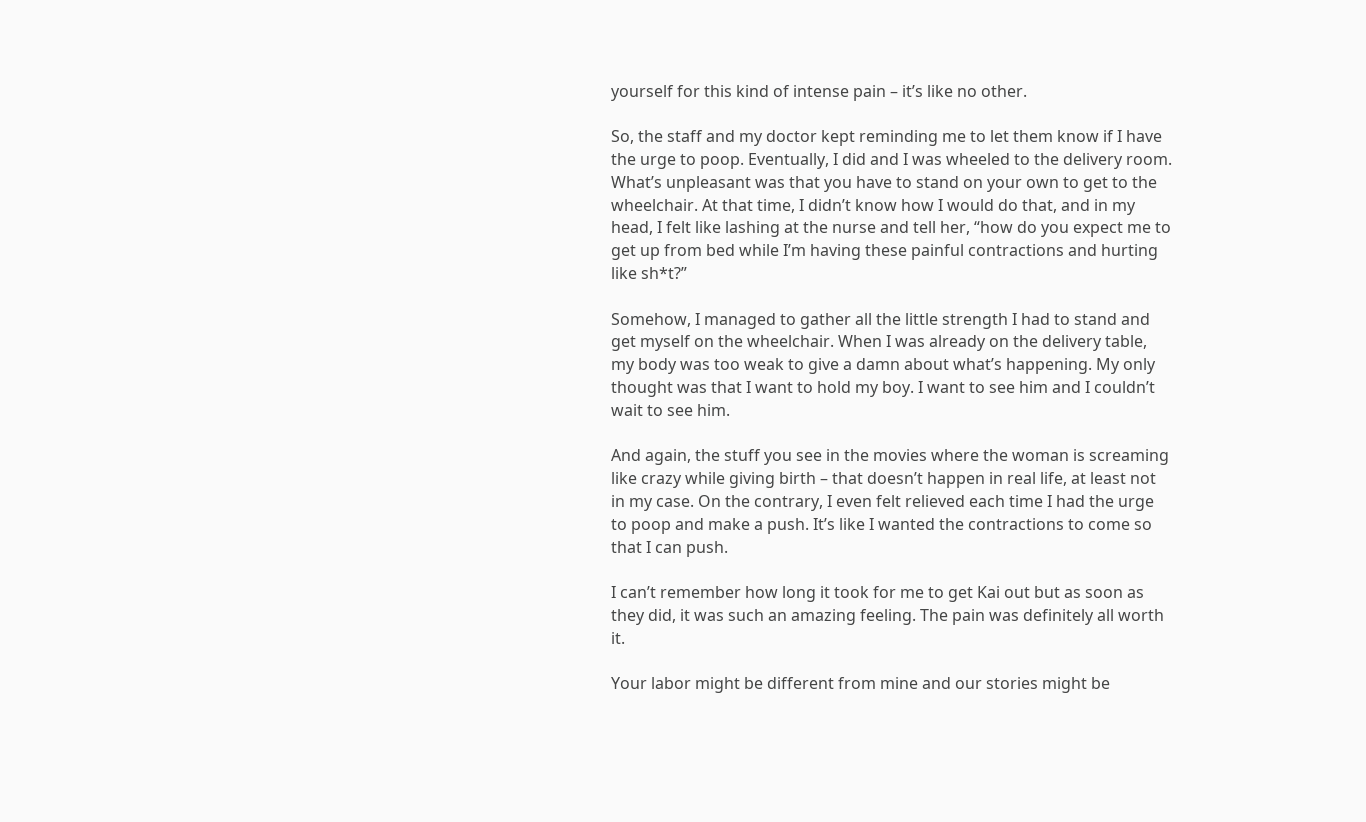yourself for this kind of intense pain – it’s like no other.

So, the staff and my doctor kept reminding me to let them know if I have the urge to poop. Eventually, I did and I was wheeled to the delivery room. What’s unpleasant was that you have to stand on your own to get to the wheelchair. At that time, I didn’t know how I would do that, and in my head, I felt like lashing at the nurse and tell her, “how do you expect me to get up from bed while I’m having these painful contractions and hurting like sh*t?”

Somehow, I managed to gather all the little strength I had to stand and get myself on the wheelchair. When I was already on the delivery table, my body was too weak to give a damn about what’s happening. My only thought was that I want to hold my boy. I want to see him and I couldn’t wait to see him.

And again, the stuff you see in the movies where the woman is screaming like crazy while giving birth – that doesn’t happen in real life, at least not in my case. On the contrary, I even felt relieved each time I had the urge to poop and make a push. It’s like I wanted the contractions to come so that I can push.

I can’t remember how long it took for me to get Kai out but as soon as they did, it was such an amazing feeling. The pain was definitely all worth it.

Your labor might be different from mine and our stories might be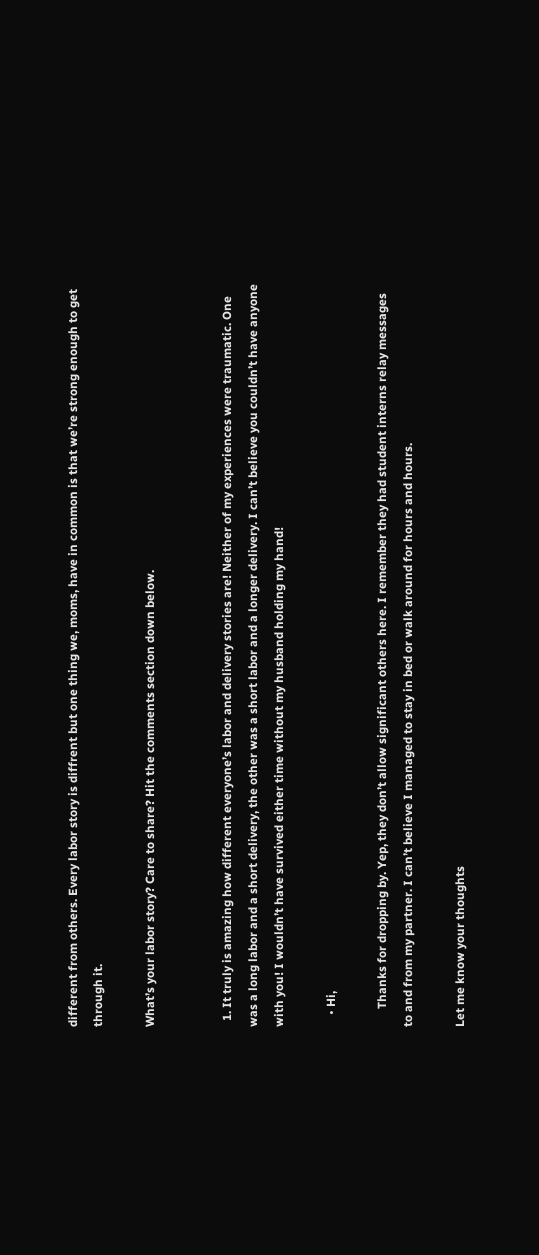different from others. Every labor story is diffrent but one thing we, moms, have in common is that we’re strong enough to get through it.

What’s your labor story? Care to share? Hit the comments section down below.


  1. It truly is amazing how different everyone’s labor and delivery stories are! Neither of my experiences were traumatic. One was a long labor and a short delivery, the other was a short labor and a longer delivery. I can’t believe you couldn’t have anyone with you! I wouldn’t have survived either time without my husband holding my hand!

    • Hi,

      Thanks for dropping by. Yep, they don’t allow significant others here. I remember they had student interns relay messages to and from my partner. I can’t believe I managed to stay in bed or walk around for hours and hours.

Let me know your thoughts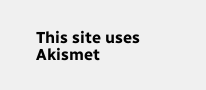This site uses Akismet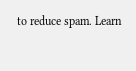to reduce spam. Learn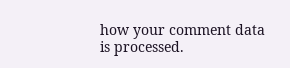how your comment data is processed.